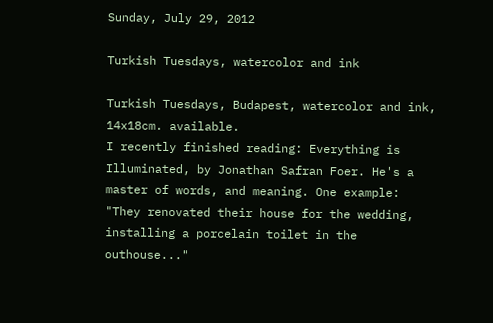Sunday, July 29, 2012

Turkish Tuesdays, watercolor and ink

Turkish Tuesdays, Budapest, watercolor and ink, 14x18cm. available.
I recently finished reading: Everything is Illuminated, by Jonathan Safran Foer. He's a master of words, and meaning. One example: "They renovated their house for the wedding, installing a porcelain toilet in the outhouse..."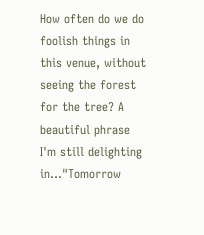How often do we do foolish things in this venue, without seeing the forest for the tree? A beautiful phrase I'm still delighting in..."Tomorrow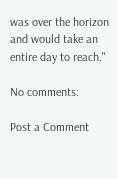was over the horizon and would take an entire day to reach."

No comments:

Post a Comment